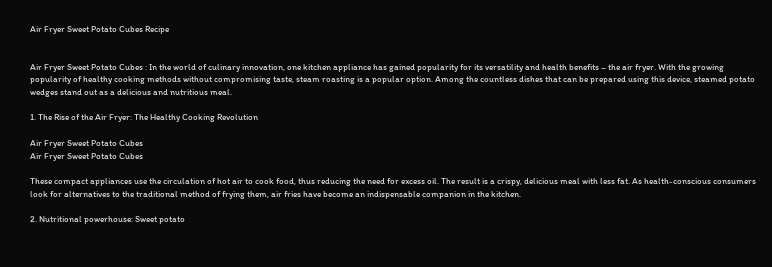Air Fryer Sweet Potato Cubes Recipe


Air Fryer Sweet Potato Cubes : In the world of culinary innovation, one kitchen appliance has gained popularity for its versatility and health benefits – the air fryer. With the growing popularity of healthy cooking methods without compromising taste, steam roasting is a popular option. Among the countless dishes that can be prepared using this device, steamed potato wedges stand out as a delicious and nutritious meal.

1. The Rise of the Air Fryer: The Healthy Cooking Revolution

Air Fryer Sweet Potato Cubes
Air Fryer Sweet Potato Cubes

These compact appliances use the circulation of hot air to cook food, thus reducing the need for excess oil. The result is a crispy, delicious meal with less fat. As health-conscious consumers look for alternatives to the traditional method of frying them, air fries have become an indispensable companion in the kitchen.

2. Nutritional powerhouse: Sweet potato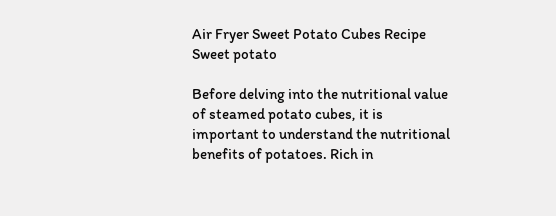Air Fryer Sweet Potato Cubes Recipe
Sweet potato

Before delving into the nutritional value of steamed potato cubes, it is important to understand the nutritional benefits of potatoes. Rich in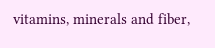vitamins, minerals and fiber,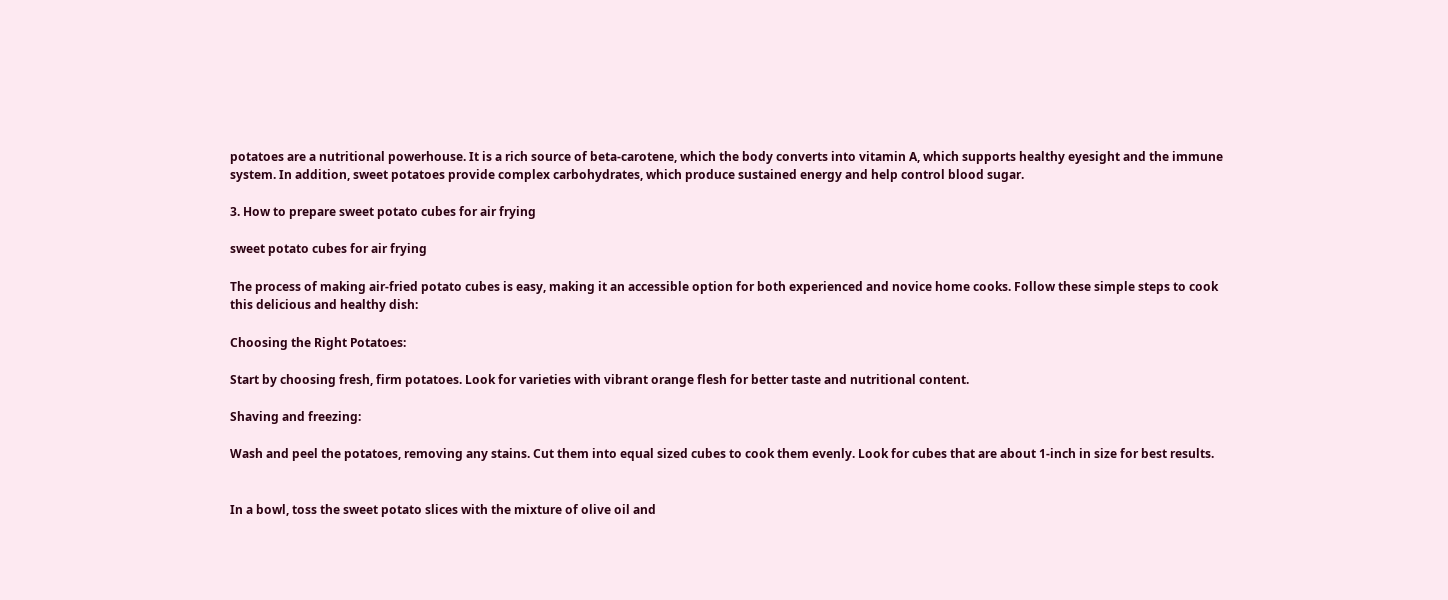potatoes are a nutritional powerhouse. It is a rich source of beta-carotene, which the body converts into vitamin A, which supports healthy eyesight and the immune system. In addition, sweet potatoes provide complex carbohydrates, which produce sustained energy and help control blood sugar.

3. How to prepare sweet potato cubes for air frying

sweet potato cubes for air frying

The process of making air-fried potato cubes is easy, making it an accessible option for both experienced and novice home cooks. Follow these simple steps to cook this delicious and healthy dish:

Choosing the Right Potatoes:

Start by choosing fresh, firm potatoes. Look for varieties with vibrant orange flesh for better taste and nutritional content.

Shaving and freezing:

Wash and peel the potatoes, removing any stains. Cut them into equal sized cubes to cook them evenly. Look for cubes that are about 1-inch in size for best results.


In a bowl, toss the sweet potato slices with the mixture of olive oil and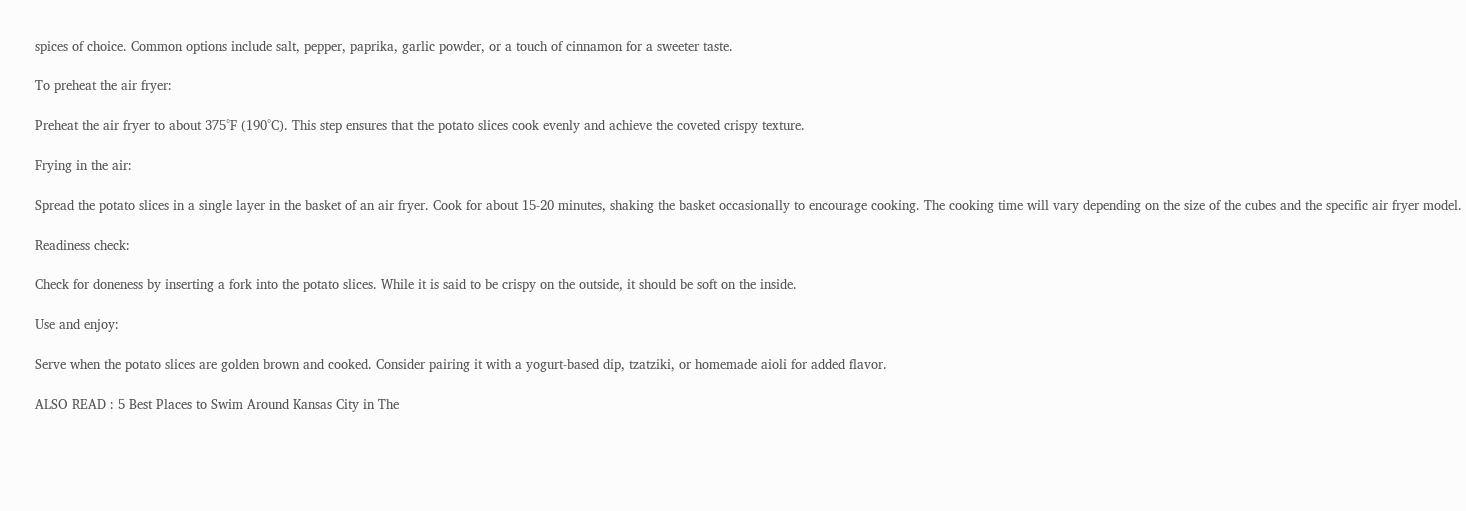spices of choice. Common options include salt, pepper, paprika, garlic powder, or a touch of cinnamon for a sweeter taste.

To preheat the air fryer:

Preheat the air fryer to about 375°F (190°C). This step ensures that the potato slices cook evenly and achieve the coveted crispy texture.

Frying in the air:

Spread the potato slices in a single layer in the basket of an air fryer. Cook for about 15-20 minutes, shaking the basket occasionally to encourage cooking. The cooking time will vary depending on the size of the cubes and the specific air fryer model.

Readiness check:

Check for doneness by inserting a fork into the potato slices. While it is said to be crispy on the outside, it should be soft on the inside.

Use and enjoy:

Serve when the potato slices are golden brown and cooked. Consider pairing it with a yogurt-based dip, tzatziki, or homemade aioli for added flavor.

ALSO READ : 5 Best Places to Swim Around Kansas City in The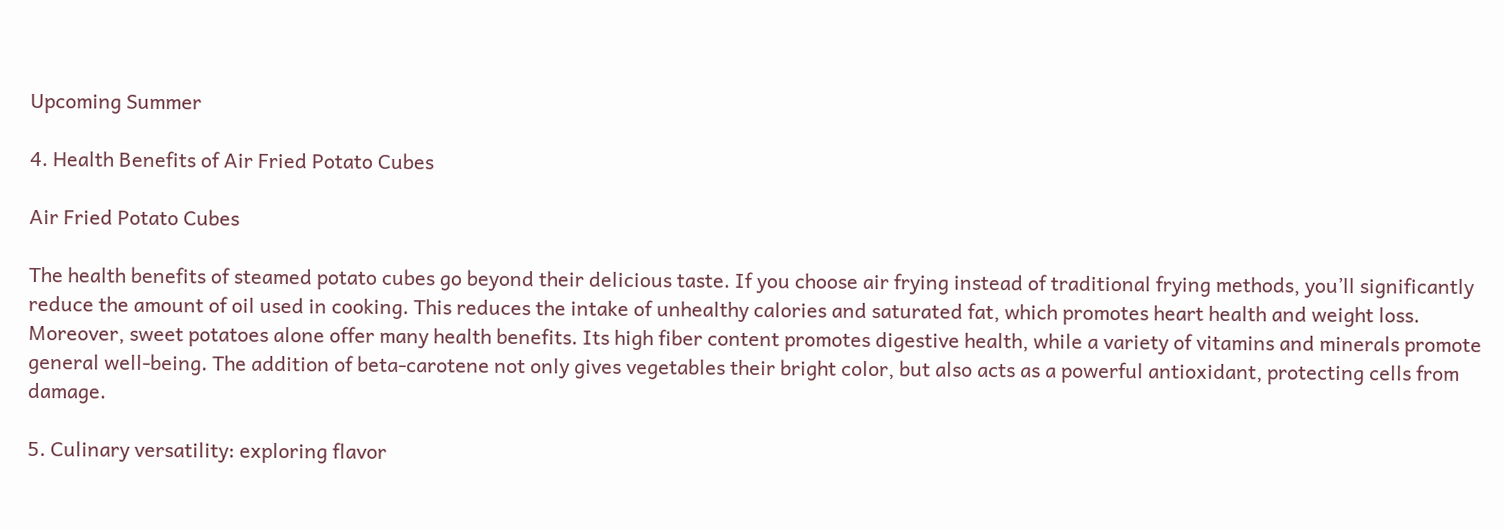Upcoming Summer

4. Health Benefits of Air Fried Potato Cubes

Air Fried Potato Cubes

The health benefits of steamed potato cubes go beyond their delicious taste. If you choose air frying instead of traditional frying methods, you’ll significantly reduce the amount of oil used in cooking. This reduces the intake of unhealthy calories and saturated fat, which promotes heart health and weight loss. Moreover, sweet potatoes alone offer many health benefits. Its high fiber content promotes digestive health, while a variety of vitamins and minerals promote general well-being. The addition of beta-carotene not only gives vegetables their bright color, but also acts as a powerful antioxidant, protecting cells from damage.

5. Culinary versatility: exploring flavor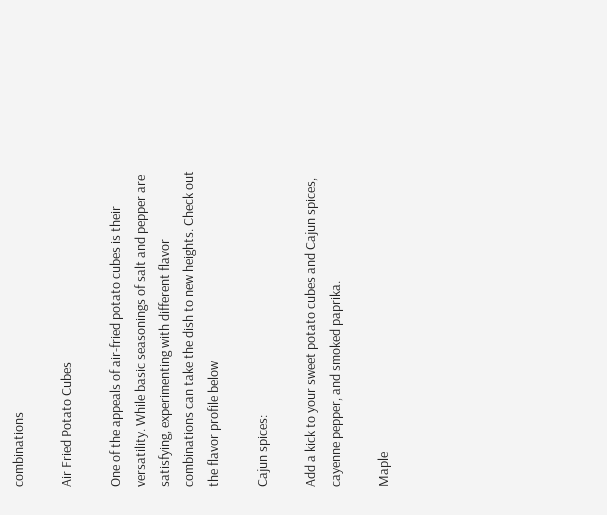combinations

Air Fried Potato Cubes

One of the appeals of air-fried potato cubes is their versatility. While basic seasonings of salt and pepper are satisfying, experimenting with different flavor combinations can take the dish to new heights. Check out the flavor profile below

Cajun spices:

Add a kick to your sweet potato cubes and Cajun spices, cayenne pepper, and smoked paprika.

Maple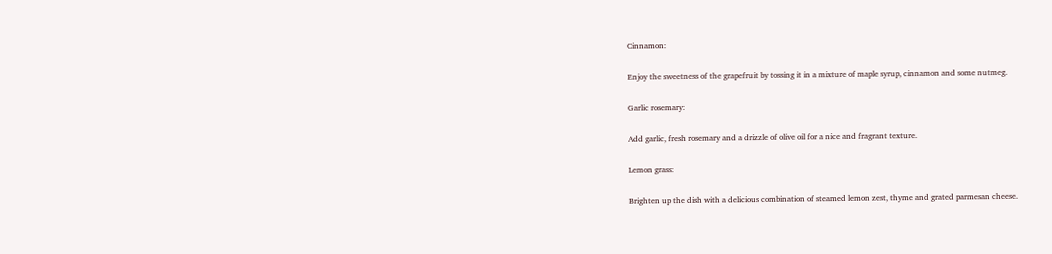Cinnamon:

Enjoy the sweetness of the grapefruit by tossing it in a mixture of maple syrup, cinnamon and some nutmeg.

Garlic rosemary:

Add garlic, fresh rosemary and a drizzle of olive oil for a nice and fragrant texture.

Lemon grass:

Brighten up the dish with a delicious combination of steamed lemon zest, thyme and grated parmesan cheese.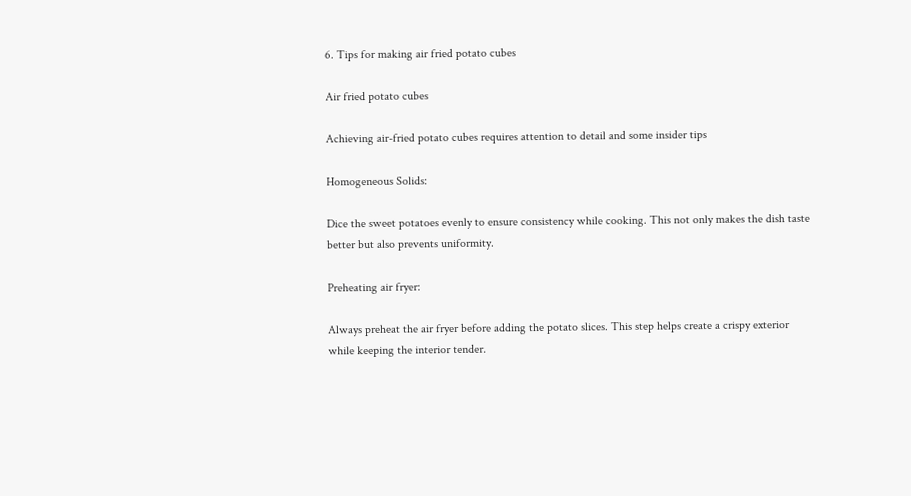6. Tips for making air fried potato cubes

Air fried potato cubes

Achieving air-fried potato cubes requires attention to detail and some insider tips

Homogeneous Solids:

Dice the sweet potatoes evenly to ensure consistency while cooking. This not only makes the dish taste better but also prevents uniformity.

Preheating air fryer:

Always preheat the air fryer before adding the potato slices. This step helps create a crispy exterior while keeping the interior tender.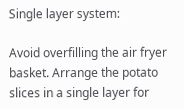Single layer system:

Avoid overfilling the air fryer basket. Arrange the potato slices in a single layer for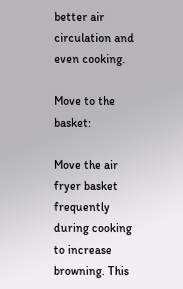better air circulation and even cooking.

Move to the basket:

Move the air fryer basket frequently during cooking to increase browning. This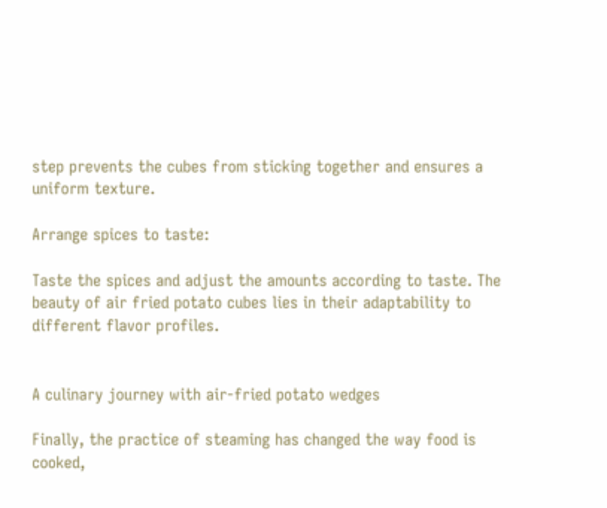step prevents the cubes from sticking together and ensures a uniform texture.

Arrange spices to taste:

Taste the spices and adjust the amounts according to taste. The beauty of air fried potato cubes lies in their adaptability to different flavor profiles.


A culinary journey with air-fried potato wedges

Finally, the practice of steaming has changed the way food is cooked,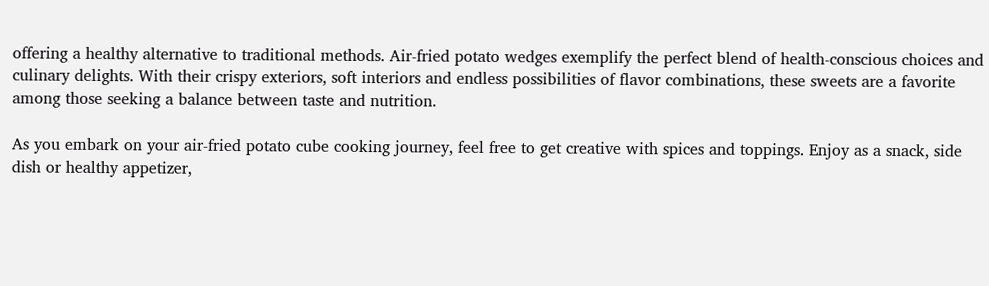offering a healthy alternative to traditional methods. Air-fried potato wedges exemplify the perfect blend of health-conscious choices and culinary delights. With their crispy exteriors, soft interiors and endless possibilities of flavor combinations, these sweets are a favorite among those seeking a balance between taste and nutrition.

As you embark on your air-fried potato cube cooking journey, feel free to get creative with spices and toppings. Enjoy as a snack, side dish or healthy appetizer,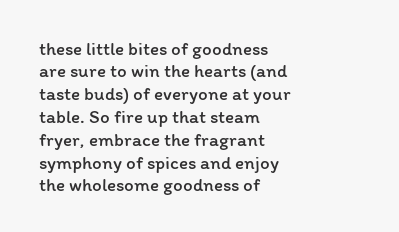these little bites of goodness are sure to win the hearts (and taste buds) of everyone at your table. So fire up that steam fryer, embrace the fragrant symphony of spices and enjoy the wholesome goodness of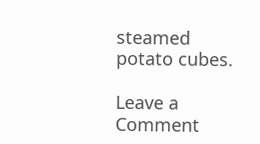steamed potato cubes.

Leave a Comment